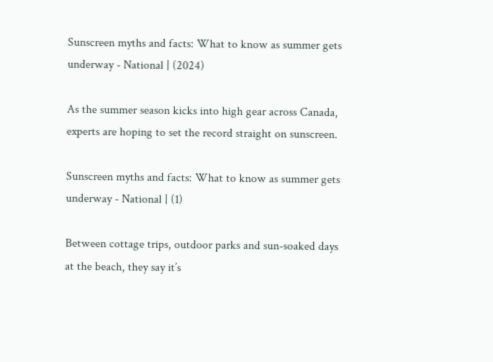Sunscreen myths and facts: What to know as summer gets underway - National | (2024)

As the summer season kicks into high gear across Canada, experts are hoping to set the record straight on sunscreen.

Sunscreen myths and facts: What to know as summer gets underway - National | (1)

Between cottage trips, outdoor parks and sun-soaked days at the beach, they say it’s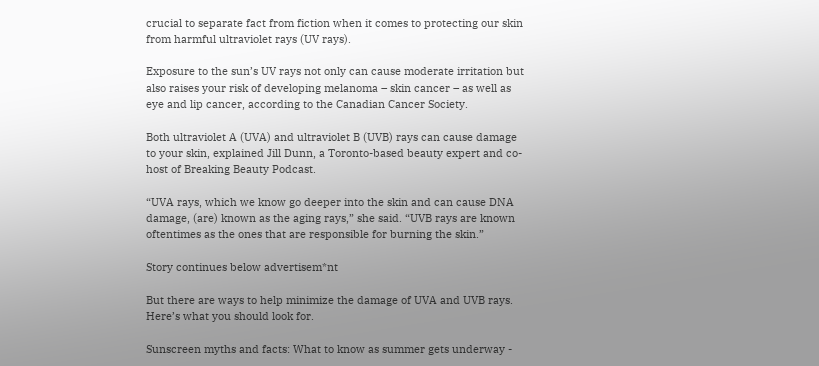crucial to separate fact from fiction when it comes to protecting our skin from harmful ultraviolet rays (UV rays).

Exposure to the sun’s UV rays not only can cause moderate irritation but also raises your risk of developing melanoma – skin cancer – as well as eye and lip cancer, according to the Canadian Cancer Society.

Both ultraviolet A (UVA) and ultraviolet B (UVB) rays can cause damage to your skin, explained Jill Dunn, a Toronto-based beauty expert and co-host of Breaking Beauty Podcast.

“UVA rays, which we know go deeper into the skin and can cause DNA damage, (are) known as the aging rays,” she said. “UVB rays are known oftentimes as the ones that are responsible for burning the skin.”

Story continues below advertisem*nt

But there are ways to help minimize the damage of UVA and UVB rays. Here’s what you should look for.

Sunscreen myths and facts: What to know as summer gets underway -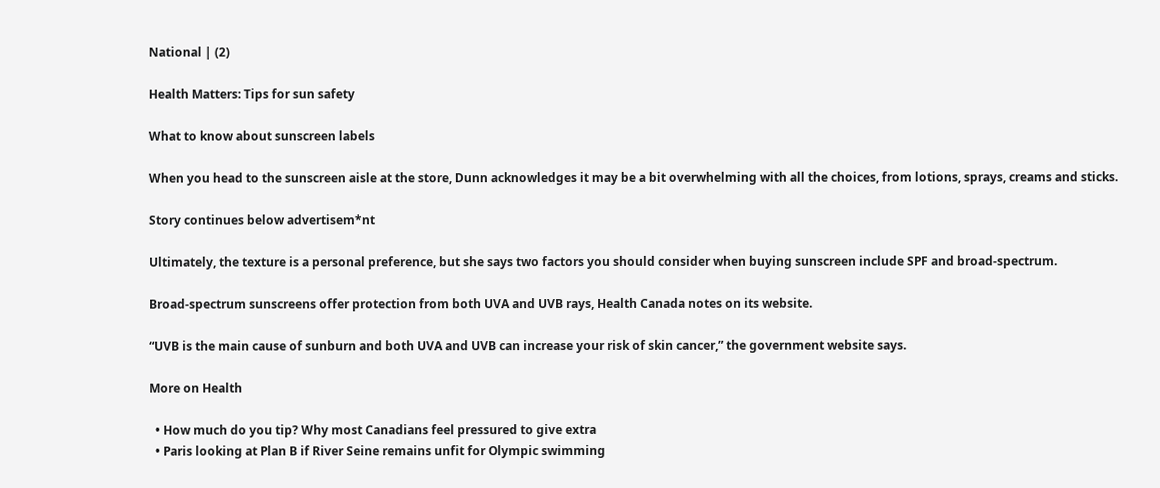National | (2)

Health Matters: Tips for sun safety

What to know about sunscreen labels

When you head to the sunscreen aisle at the store, Dunn acknowledges it may be a bit overwhelming with all the choices, from lotions, sprays, creams and sticks.

Story continues below advertisem*nt

Ultimately, the texture is a personal preference, but she says two factors you should consider when buying sunscreen include SPF and broad-spectrum.

Broad-spectrum sunscreens offer protection from both UVA and UVB rays, Health Canada notes on its website.

“UVB is the main cause of sunburn and both UVA and UVB can increase your risk of skin cancer,” the government website says.

More on Health

  • How much do you tip? Why most Canadians feel pressured to give extra
  • Paris looking at Plan B if River Seine remains unfit for Olympic swimming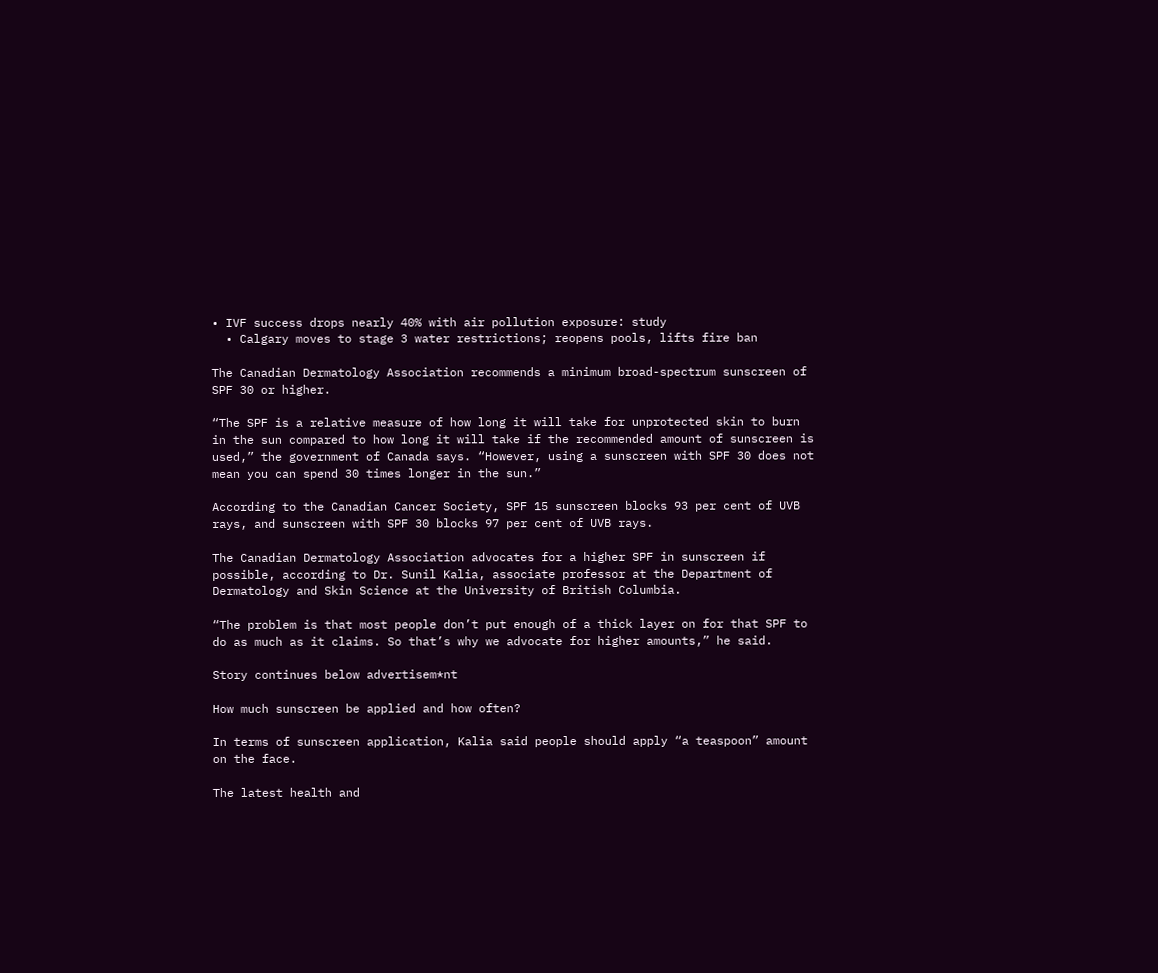• IVF success drops nearly 40% with air pollution exposure: study
  • Calgary moves to stage 3 water restrictions; reopens pools, lifts fire ban

The Canadian Dermatology Association recommends a minimum broad-spectrum sunscreen of SPF 30 or higher.

“The SPF is a relative measure of how long it will take for unprotected skin to burn in the sun compared to how long it will take if the recommended amount of sunscreen is used,” the government of Canada says. “However, using a sunscreen with SPF 30 does not mean you can spend 30 times longer in the sun.”

According to the Canadian Cancer Society, SPF 15 sunscreen blocks 93 per cent of UVB rays, and sunscreen with SPF 30 blocks 97 per cent of UVB rays.

The Canadian Dermatology Association advocates for a higher SPF in sunscreen if possible, according to Dr. Sunil Kalia, associate professor at the Department of Dermatology and Skin Science at the University of British Columbia.

“The problem is that most people don’t put enough of a thick layer on for that SPF to do as much as it claims. So that’s why we advocate for higher amounts,” he said.

Story continues below advertisem*nt

How much sunscreen be applied and how often?

In terms of sunscreen application, Kalia said people should apply “a teaspoon” amount on the face.

The latest health and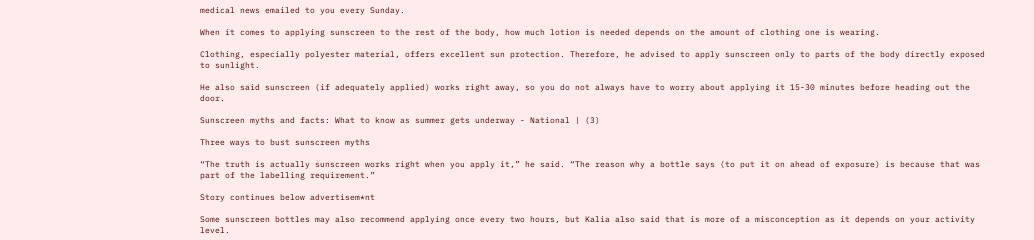medical news emailed to you every Sunday.

When it comes to applying sunscreen to the rest of the body, how much lotion is needed depends on the amount of clothing one is wearing.

Clothing, especially polyester material, offers excellent sun protection. Therefore, he advised to apply sunscreen only to parts of the body directly exposed to sunlight.

He also said sunscreen (if adequately applied) works right away, so you do not always have to worry about applying it 15-30 minutes before heading out the door.

Sunscreen myths and facts: What to know as summer gets underway - National | (3)

Three ways to bust sunscreen myths

“The truth is actually sunscreen works right when you apply it,” he said. “The reason why a bottle says (to put it on ahead of exposure) is because that was part of the labelling requirement.”

Story continues below advertisem*nt

Some sunscreen bottles may also recommend applying once every two hours, but Kalia also said that is more of a misconception as it depends on your activity level.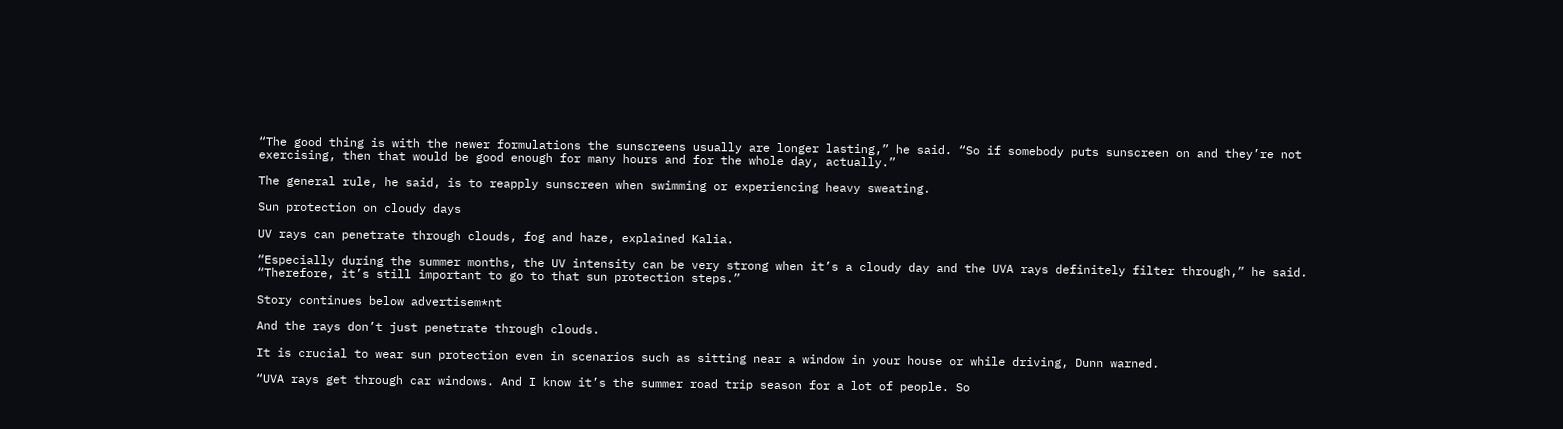“The good thing is with the newer formulations the sunscreens usually are longer lasting,” he said. “So if somebody puts sunscreen on and they’re not exercising, then that would be good enough for many hours and for the whole day, actually.”

The general rule, he said, is to reapply sunscreen when swimming or experiencing heavy sweating.

Sun protection on cloudy days

UV rays can penetrate through clouds, fog and haze, explained Kalia.

“Especially during the summer months, the UV intensity can be very strong when it’s a cloudy day and the UVA rays definitely filter through,” he said. “Therefore, it’s still important to go to that sun protection steps.”

Story continues below advertisem*nt

And the rays don’t just penetrate through clouds.

It is crucial to wear sun protection even in scenarios such as sitting near a window in your house or while driving, Dunn warned.

“UVA rays get through car windows. And I know it’s the summer road trip season for a lot of people. So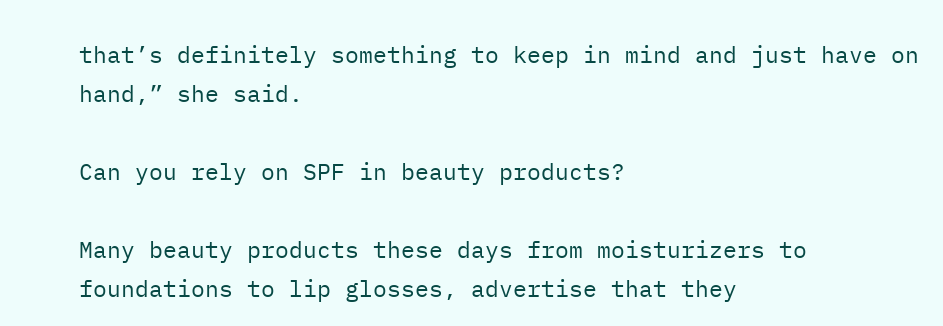that’s definitely something to keep in mind and just have on hand,” she said.

Can you rely on SPF in beauty products?

Many beauty products these days from moisturizers to foundations to lip glosses, advertise that they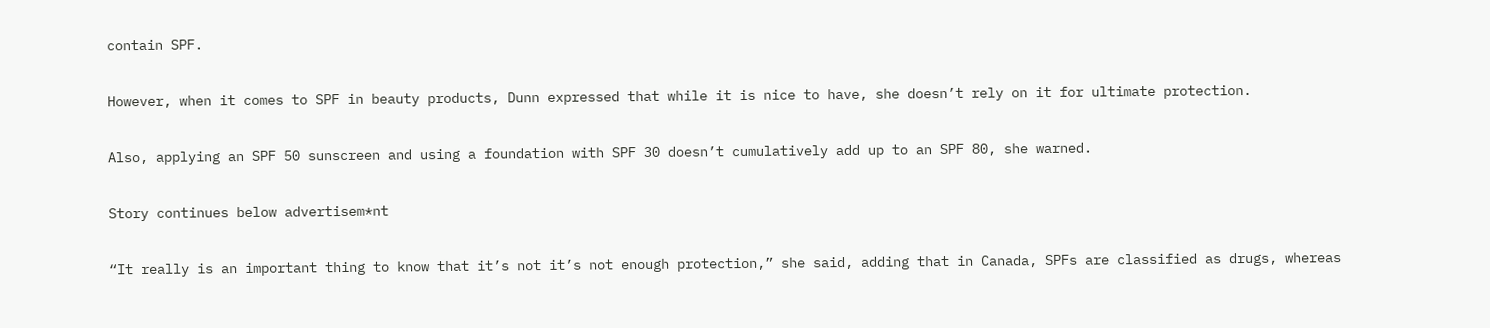contain SPF.

However, when it comes to SPF in beauty products, Dunn expressed that while it is nice to have, she doesn’t rely on it for ultimate protection.

Also, applying an SPF 50 sunscreen and using a foundation with SPF 30 doesn’t cumulatively add up to an SPF 80, she warned.

Story continues below advertisem*nt

“It really is an important thing to know that it’s not it’s not enough protection,” she said, adding that in Canada, SPFs are classified as drugs, whereas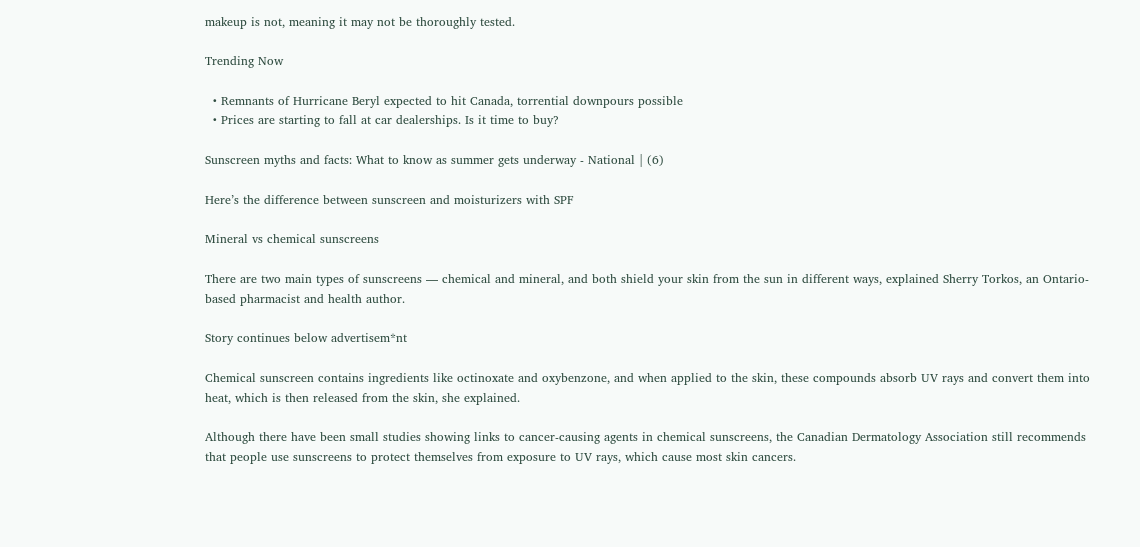makeup is not, meaning it may not be thoroughly tested.

Trending Now

  • Remnants of Hurricane Beryl expected to hit Canada, torrential downpours possible
  • Prices are starting to fall at car dealerships. Is it time to buy?

Sunscreen myths and facts: What to know as summer gets underway - National | (6)

Here’s the difference between sunscreen and moisturizers with SPF

Mineral vs chemical sunscreens

There are two main types of sunscreens — chemical and mineral, and both shield your skin from the sun in different ways, explained Sherry Torkos, an Ontario-based pharmacist and health author.

Story continues below advertisem*nt

Chemical sunscreen contains ingredients like octinoxate and oxybenzone, and when applied to the skin, these compounds absorb UV rays and convert them into heat, which is then released from the skin, she explained.

Although there have been small studies showing links to cancer-causing agents in chemical sunscreens, the Canadian Dermatology Association still recommends that people use sunscreens to protect themselves from exposure to UV rays, which cause most skin cancers.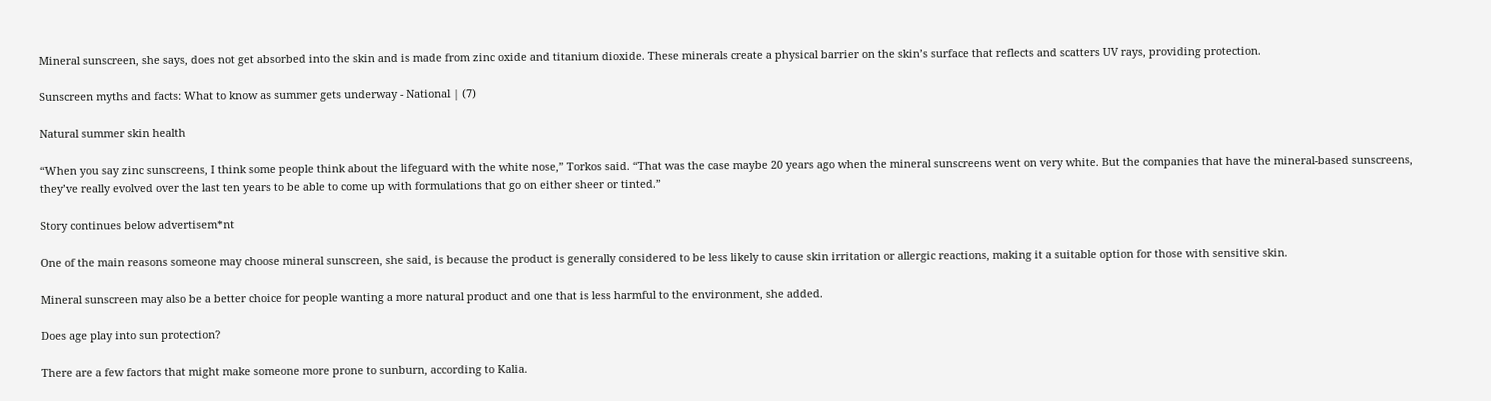Mineral sunscreen, she says, does not get absorbed into the skin and is made from zinc oxide and titanium dioxide. These minerals create a physical barrier on the skin’s surface that reflects and scatters UV rays, providing protection.

Sunscreen myths and facts: What to know as summer gets underway - National | (7)

Natural summer skin health

“When you say zinc sunscreens, I think some people think about the lifeguard with the white nose,” Torkos said. “That was the case maybe 20 years ago when the mineral sunscreens went on very white. But the companies that have the mineral-based sunscreens, they’ve really evolved over the last ten years to be able to come up with formulations that go on either sheer or tinted.”

Story continues below advertisem*nt

One of the main reasons someone may choose mineral sunscreen, she said, is because the product is generally considered to be less likely to cause skin irritation or allergic reactions, making it a suitable option for those with sensitive skin.

Mineral sunscreen may also be a better choice for people wanting a more natural product and one that is less harmful to the environment, she added.

Does age play into sun protection?

There are a few factors that might make someone more prone to sunburn, according to Kalia.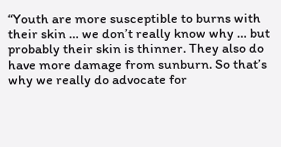“Youth are more susceptible to burns with their skin … we don’t really know why … but probably their skin is thinner. They also do have more damage from sunburn. So that’s why we really do advocate for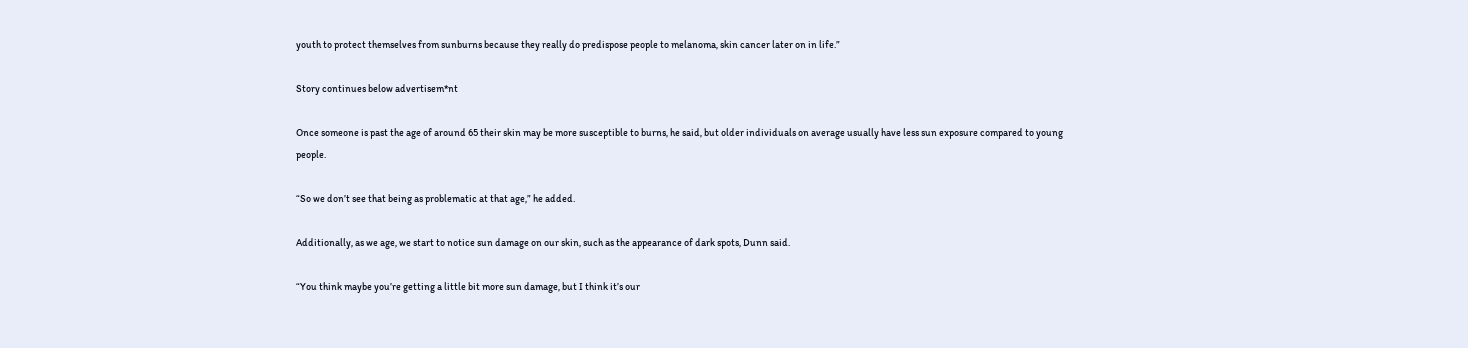youth to protect themselves from sunburns because they really do predispose people to melanoma, skin cancer later on in life.”

Story continues below advertisem*nt

Once someone is past the age of around 65 their skin may be more susceptible to burns, he said, but older individuals on average usually have less sun exposure compared to young people.

“So we don’t see that being as problematic at that age,” he added.

Additionally, as we age, we start to notice sun damage on our skin, such as the appearance of dark spots, Dunn said.

“You think maybe you’re getting a little bit more sun damage, but I think it’s our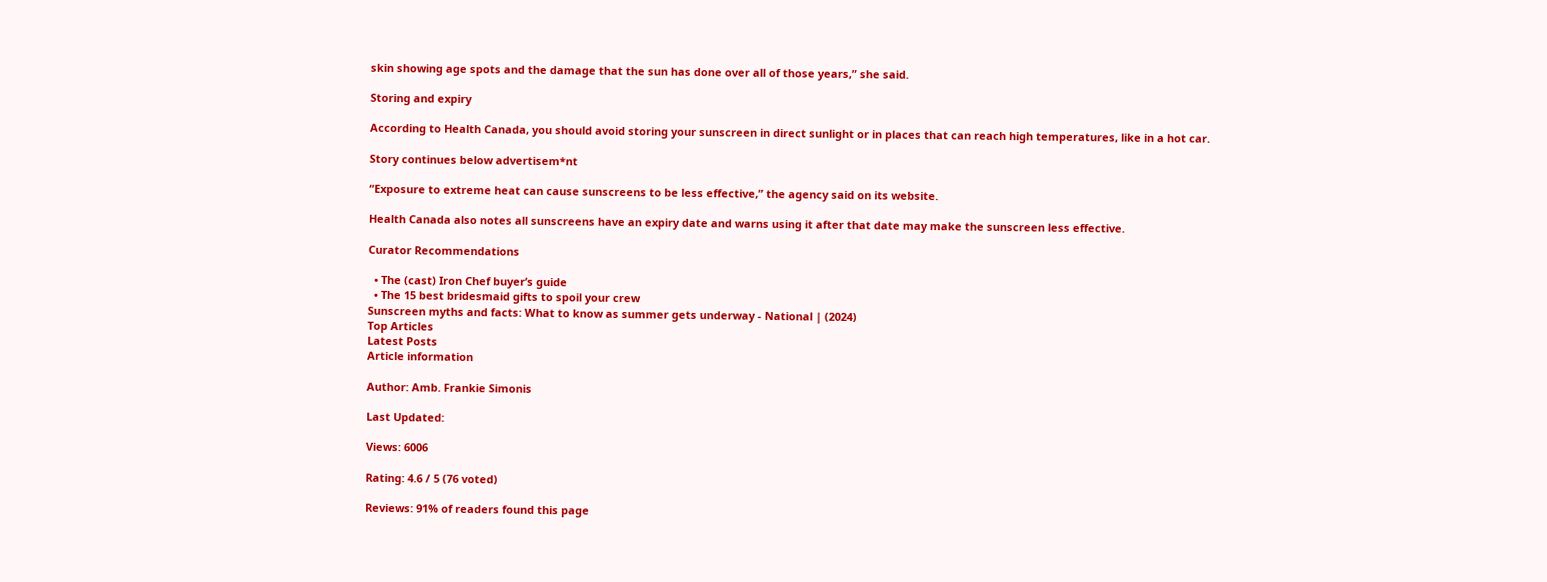skin showing age spots and the damage that the sun has done over all of those years,” she said.

Storing and expiry

According to Health Canada, you should avoid storing your sunscreen in direct sunlight or in places that can reach high temperatures, like in a hot car.

Story continues below advertisem*nt

“Exposure to extreme heat can cause sunscreens to be less effective,” the agency said on its website.

Health Canada also notes all sunscreens have an expiry date and warns using it after that date may make the sunscreen less effective.

Curator Recommendations

  • The (cast) Iron Chef buyer’s guide
  • The 15 best bridesmaid gifts to spoil your crew
Sunscreen myths and facts: What to know as summer gets underway - National | (2024)
Top Articles
Latest Posts
Article information

Author: Amb. Frankie Simonis

Last Updated:

Views: 6006

Rating: 4.6 / 5 (76 voted)

Reviews: 91% of readers found this page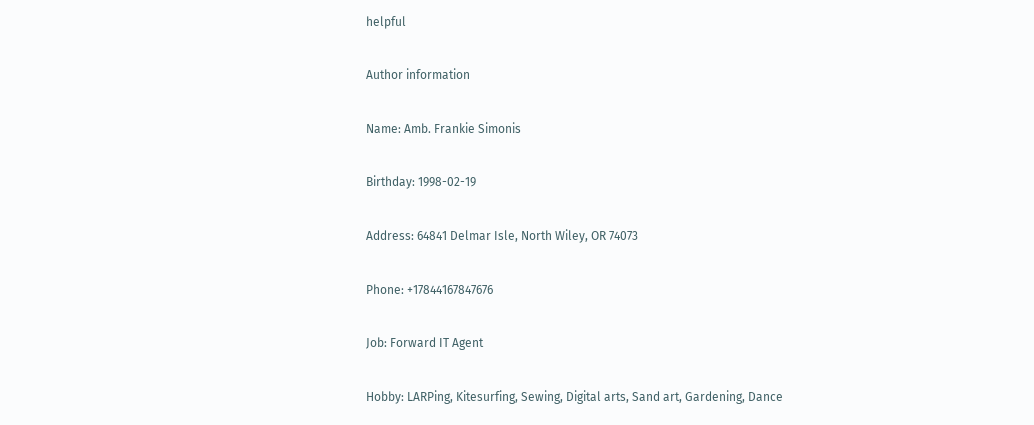helpful

Author information

Name: Amb. Frankie Simonis

Birthday: 1998-02-19

Address: 64841 Delmar Isle, North Wiley, OR 74073

Phone: +17844167847676

Job: Forward IT Agent

Hobby: LARPing, Kitesurfing, Sewing, Digital arts, Sand art, Gardening, Dance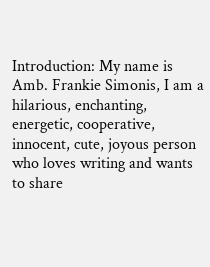Introduction: My name is Amb. Frankie Simonis, I am a hilarious, enchanting, energetic, cooperative, innocent, cute, joyous person who loves writing and wants to share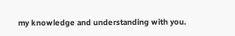my knowledge and understanding with you.